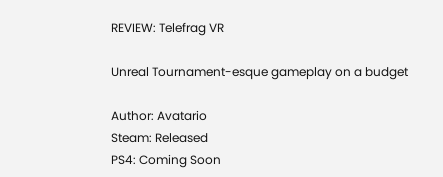REVIEW: Telefrag VR

Unreal Tournament-esque gameplay on a budget

Author: Avatario
Steam: Released
PS4: Coming Soon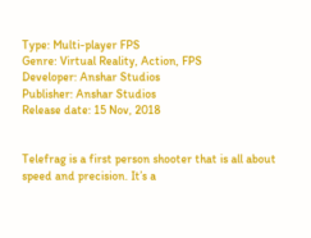Type: Multi-player FPS
Genre: Virtual Reality, Action, FPS
Developer: Anshar Studios
Publisher: Anshar Studios
Release date: 15 Nov, 2018


Telefrag is a first person shooter that is all about speed and precision. It’s a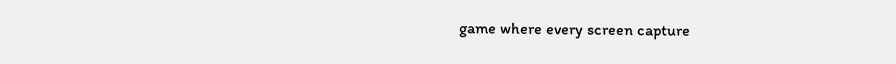game where every screen capture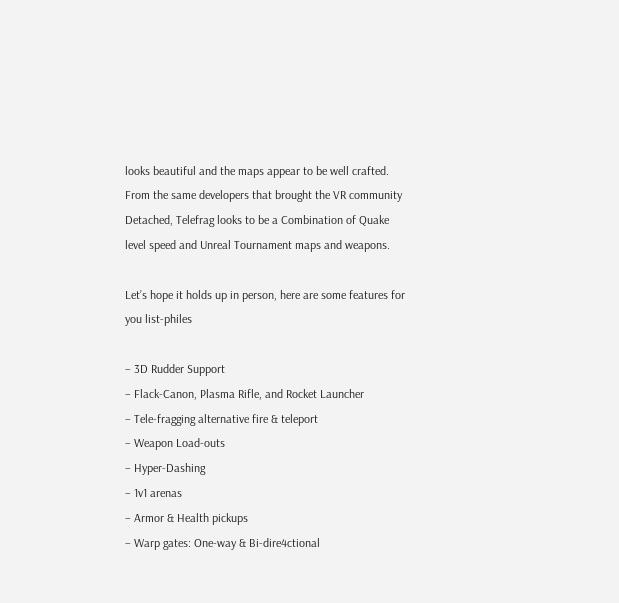looks beautiful and the maps appear to be well crafted. From the same developers that brought the VR community Detached, Telefrag looks to be a Combination of Quake level speed and Unreal Tournament maps and weapons.

Let’s hope it holds up in person, here are some features for you list-philes

– 3D Rudder Support
– Flack-Canon, Plasma Rifle, and Rocket Launcher
– Tele-fragging alternative fire & teleport
– Weapon Load-outs
– Hyper-Dashing
– 1v1 arenas
– Armor & Health pickups
– Warp gates: One-way & Bi-dire4ctional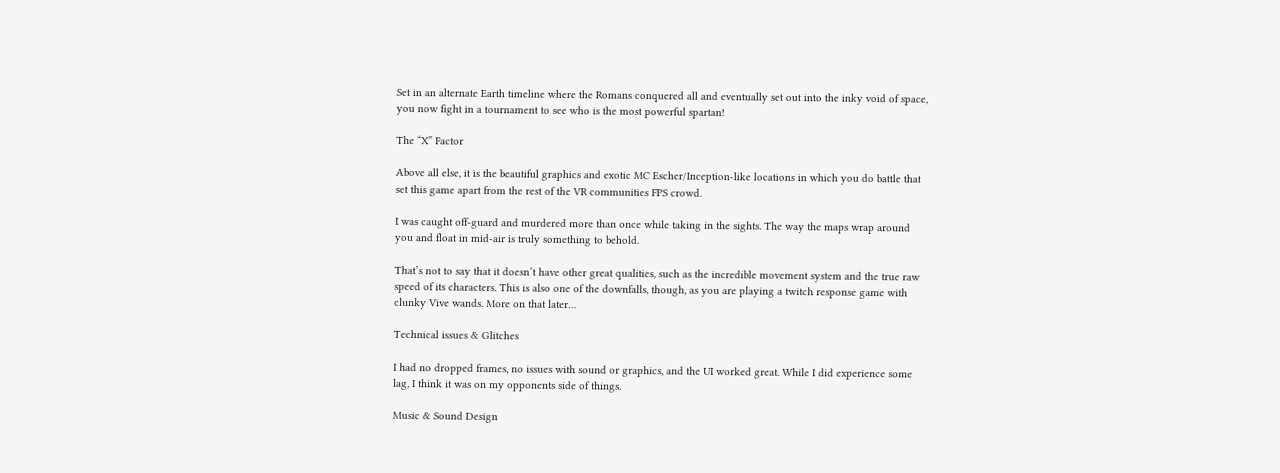Set in an alternate Earth timeline where the Romans conquered all and eventually set out into the inky void of space, you now fight in a tournament to see who is the most powerful spartan!

The “X” Factor

Above all else, it is the beautiful graphics and exotic MC Escher/Inception-like locations in which you do battle that set this game apart from the rest of the VR communities FPS crowd.

I was caught off-guard and murdered more than once while taking in the sights. The way the maps wrap around you and float in mid-air is truly something to behold.

That’s not to say that it doesn’t have other great qualities, such as the incredible movement system and the true raw speed of its characters. This is also one of the downfalls, though, as you are playing a twitch response game with clunky Vive wands. More on that later…

Technical issues & Glitches

I had no dropped frames, no issues with sound or graphics, and the UI worked great. While I did experience some lag, I think it was on my opponents side of things.

Music & Sound Design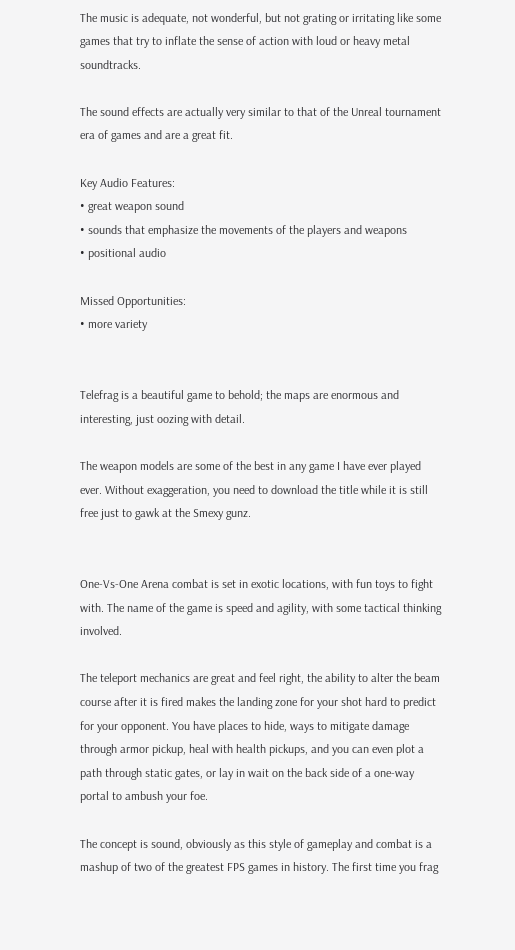The music is adequate, not wonderful, but not grating or irritating like some games that try to inflate the sense of action with loud or heavy metal soundtracks.

The sound effects are actually very similar to that of the Unreal tournament era of games and are a great fit.

Key Audio Features:
• great weapon sound
• sounds that emphasize the movements of the players and weapons
• positional audio

Missed Opportunities:
• more variety


Telefrag is a beautiful game to behold; the maps are enormous and interesting, just oozing with detail.

The weapon models are some of the best in any game I have ever played ever. Without exaggeration, you need to download the title while it is still free just to gawk at the Smexy gunz.


One-Vs-One Arena combat is set in exotic locations, with fun toys to fight with. The name of the game is speed and agility, with some tactical thinking involved.

The teleport mechanics are great and feel right, the ability to alter the beam course after it is fired makes the landing zone for your shot hard to predict for your opponent. You have places to hide, ways to mitigate damage through armor pickup, heal with health pickups, and you can even plot a path through static gates, or lay in wait on the back side of a one-way portal to ambush your foe.

The concept is sound, obviously as this style of gameplay and combat is a mashup of two of the greatest FPS games in history. The first time you frag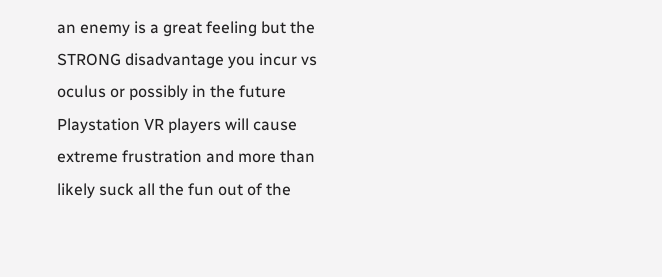an enemy is a great feeling but the STRONG disadvantage you incur vs oculus or possibly in the future Playstation VR players will cause extreme frustration and more than likely suck all the fun out of the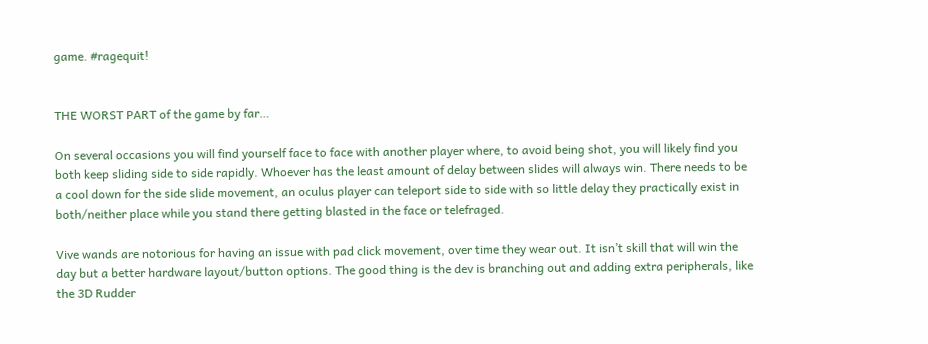game. #ragequit!


THE WORST PART of the game by far…

On several occasions you will find yourself face to face with another player where, to avoid being shot, you will likely find you both keep sliding side to side rapidly. Whoever has the least amount of delay between slides will always win. There needs to be a cool down for the side slide movement, an oculus player can teleport side to side with so little delay they practically exist in both/neither place while you stand there getting blasted in the face or telefraged.

Vive wands are notorious for having an issue with pad click movement, over time they wear out. It isn’t skill that will win the day but a better hardware layout/button options. The good thing is the dev is branching out and adding extra peripherals, like the 3D Rudder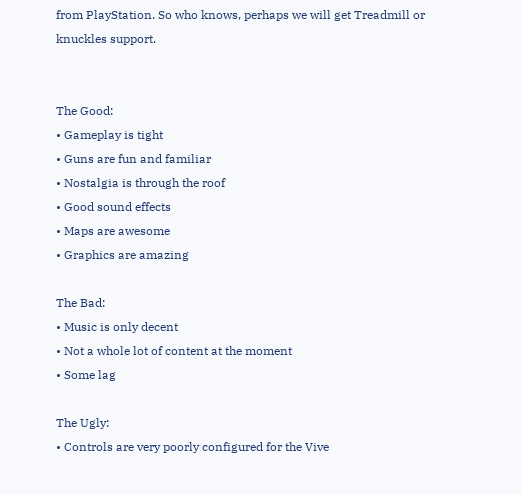from PlayStation. So who knows, perhaps we will get Treadmill or knuckles support.


The Good:
• Gameplay is tight
• Guns are fun and familiar
• Nostalgia is through the roof
• Good sound effects
• Maps are awesome
• Graphics are amazing

The Bad:
• Music is only decent
• Not a whole lot of content at the moment
• Some lag

The Ugly:
• Controls are very poorly configured for the Vive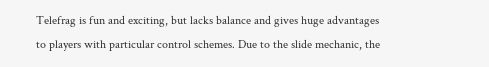Telefrag is fun and exciting, but lacks balance and gives huge advantages to players with particular control schemes. Due to the slide mechanic, the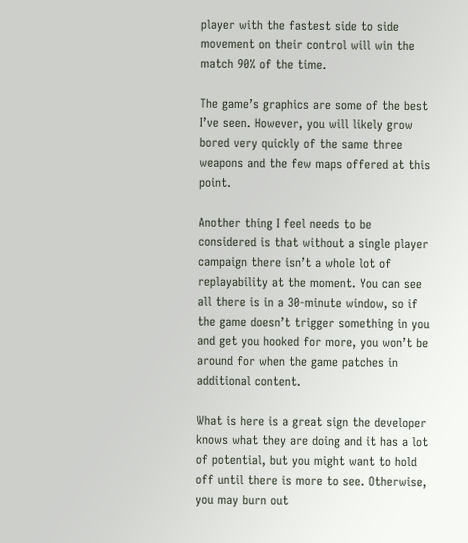player with the fastest side to side movement on their control will win the match 90% of the time.

The game’s graphics are some of the best I’ve seen. However, you will likely grow bored very quickly of the same three weapons and the few maps offered at this point.

Another thing I feel needs to be considered is that without a single player campaign there isn’t a whole lot of replayability at the moment. You can see all there is in a 30-minute window, so if the game doesn’t trigger something in you and get you hooked for more, you won’t be around for when the game patches in additional content.

What is here is a great sign the developer knows what they are doing and it has a lot of potential, but you might want to hold off until there is more to see. Otherwise, you may burn out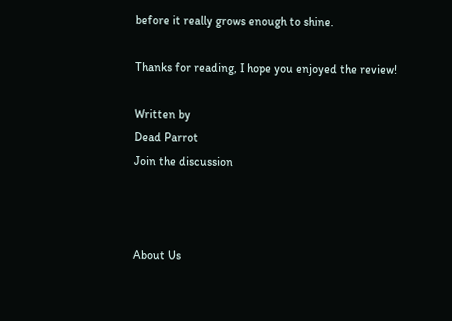before it really grows enough to shine.

Thanks for reading, I hope you enjoyed the review!

Written by
Dead Parrot
Join the discussion



About Us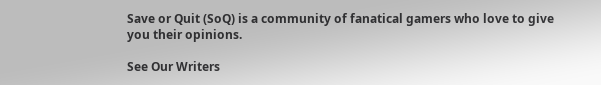Save or Quit (SoQ) is a community of fanatical gamers who love to give you their opinions.

See Our Writers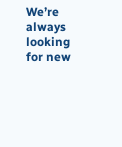We’re always looking for new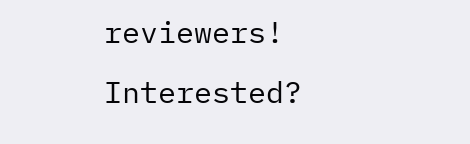reviewers! Interested?